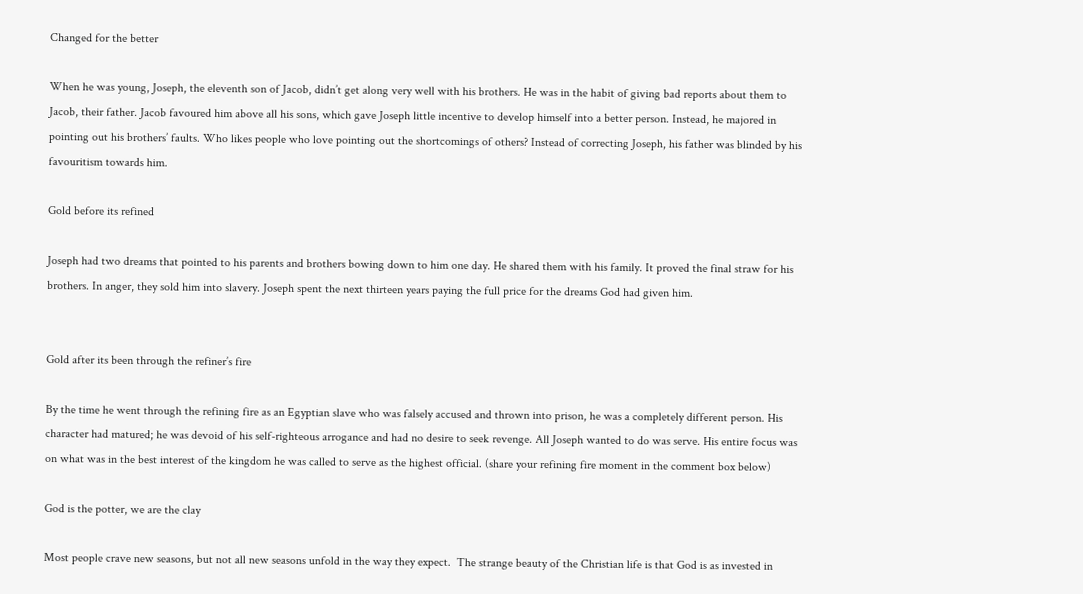Changed for the better

When he was young, Joseph, the eleventh son of Jacob, didn’t get along very well with his brothers. He was in the habit of giving bad reports about them to Jacob, their father. Jacob favoured him above all his sons, which gave Joseph little incentive to develop himself into a better person. Instead, he majored in pointing out his brothers’ faults. Who likes people who love pointing out the shortcomings of others? Instead of correcting Joseph, his father was blinded by his favouritism towards him.

Gold before its refined

Joseph had two dreams that pointed to his parents and brothers bowing down to him one day. He shared them with his family. It proved the final straw for his brothers. In anger, they sold him into slavery. Joseph spent the next thirteen years paying the full price for the dreams God had given him.


Gold after its been through the refiner’s fire

By the time he went through the refining fire as an Egyptian slave who was falsely accused and thrown into prison, he was a completely different person. His character had matured; he was devoid of his self-righteous arrogance and had no desire to seek revenge. All Joseph wanted to do was serve. His entire focus was on what was in the best interest of the kingdom he was called to serve as the highest official. (share your refining fire moment in the comment box below)

God is the potter, we are the clay

Most people crave new seasons, but not all new seasons unfold in the way they expect.  The strange beauty of the Christian life is that God is as invested in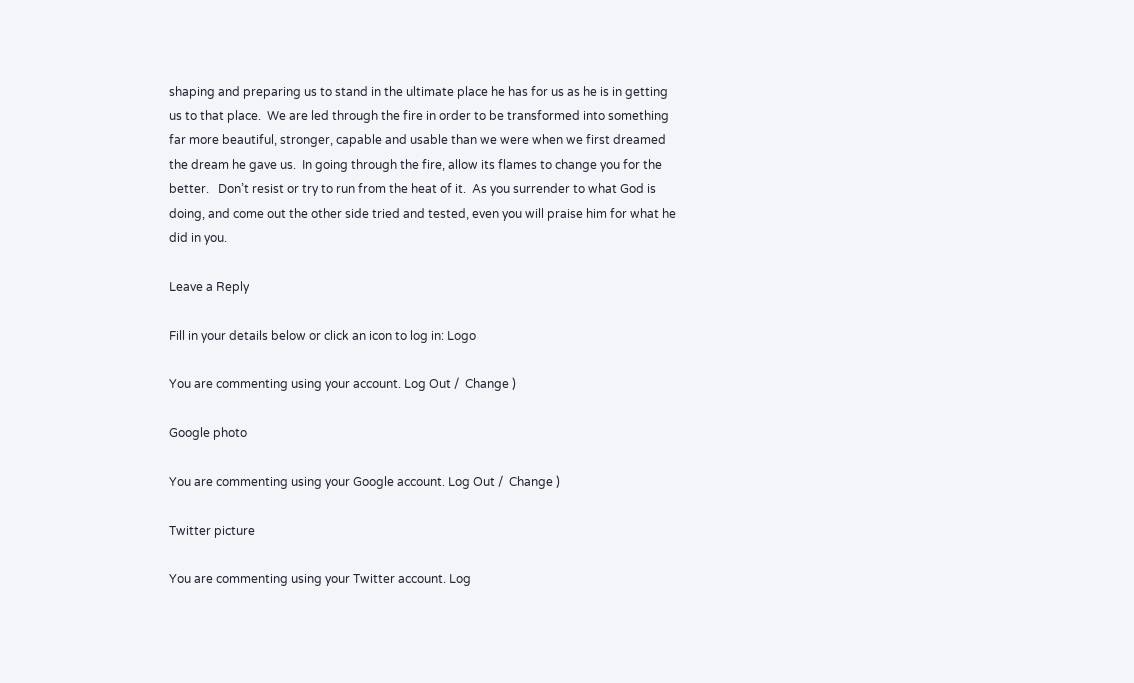shaping and preparing us to stand in the ultimate place he has for us as he is in getting us to that place.  We are led through the fire in order to be transformed into something far more beautiful, stronger, capable and usable than we were when we first dreamed the dream he gave us.  In going through the fire, allow its flames to change you for the better.   Don’t resist or try to run from the heat of it.  As you surrender to what God is doing, and come out the other side tried and tested, even you will praise him for what he did in you.

Leave a Reply

Fill in your details below or click an icon to log in: Logo

You are commenting using your account. Log Out /  Change )

Google photo

You are commenting using your Google account. Log Out /  Change )

Twitter picture

You are commenting using your Twitter account. Log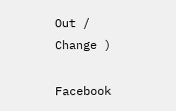Out /  Change )

Facebook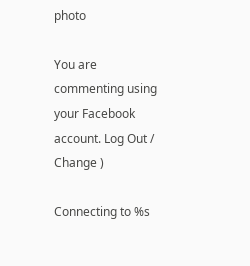photo

You are commenting using your Facebook account. Log Out /  Change )

Connecting to %s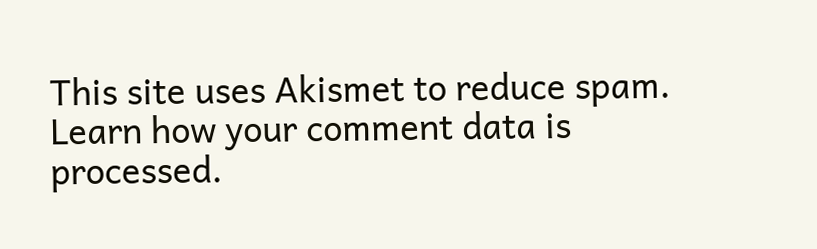This site uses Akismet to reduce spam. Learn how your comment data is processed.